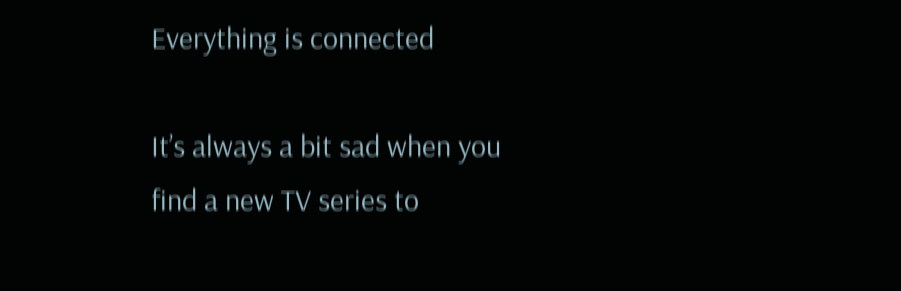Everything is connected

It’s always a bit sad when you find a new TV series to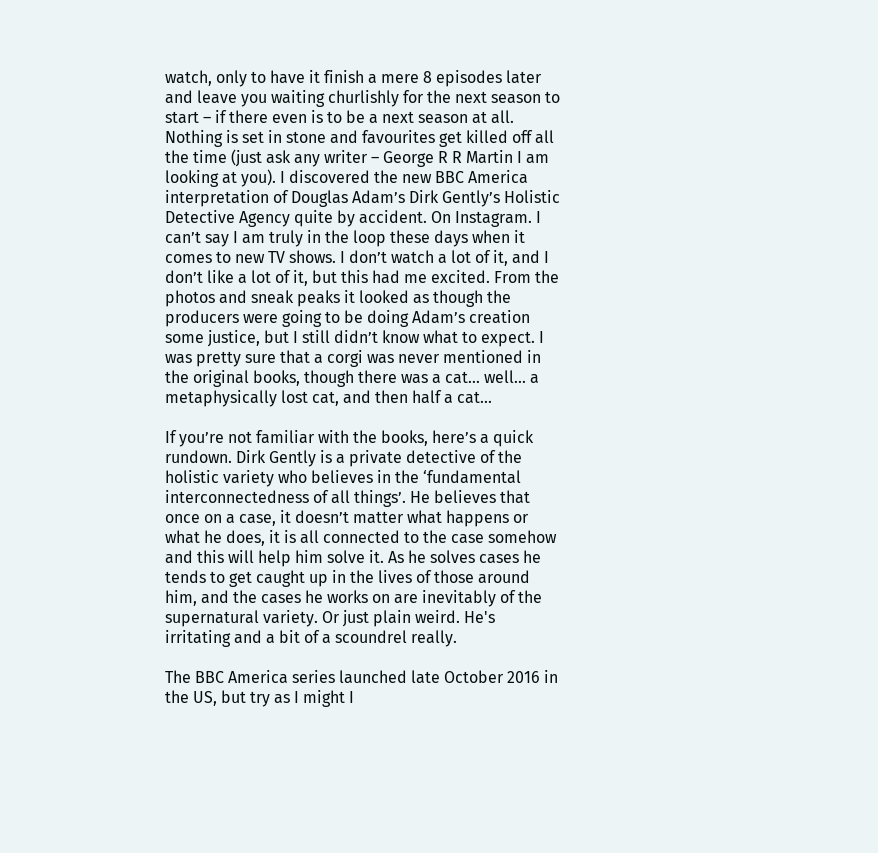watch, only to have it finish a mere 8 episodes later and leave you waiting churlishly for the next season to start – if there even is to be a next season at all. Nothing is set in stone and favourites get killed off all the time (just ask any writer – George R R Martin I am looking at you). I discovered the new BBC America interpretation of Douglas Adam’s Dirk Gently’s Holistic Detective Agency quite by accident. On Instagram. I can’t say I am truly in the loop these days when it comes to new TV shows. I don’t watch a lot of it, and I don’t like a lot of it, but this had me excited. From the photos and sneak peaks it looked as though the producers were going to be doing Adam’s creation some justice, but I still didn’t know what to expect. I was pretty sure that a corgi was never mentioned in the original books, though there was a cat… well... a metaphysically lost cat, and then half a cat...

If you’re not familiar with the books, here’s a quick rundown. Dirk Gently is a private detective of the holistic variety who believes in the ‘fundamental interconnectedness of all things’. He believes that once on a case, it doesn’t matter what happens or what he does, it is all connected to the case somehow and this will help him solve it. As he solves cases he tends to get caught up in the lives of those around him, and the cases he works on are inevitably of the supernatural variety. Or just plain weird. He's irritating and a bit of a scoundrel really.

The BBC America series launched late October 2016 in the US, but try as I might I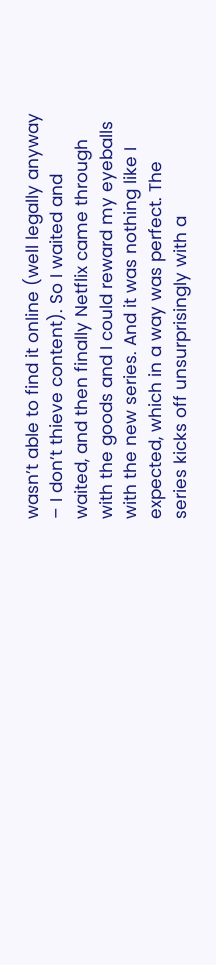wasn’t able to find it online (well legally anyway – I don’t thieve content). So I waited and waited, and then finally Netflix came through with the goods and I could reward my eyeballs with the new series. And it was nothing like I expected, which in a way was perfect. The series kicks off unsurprisingly with a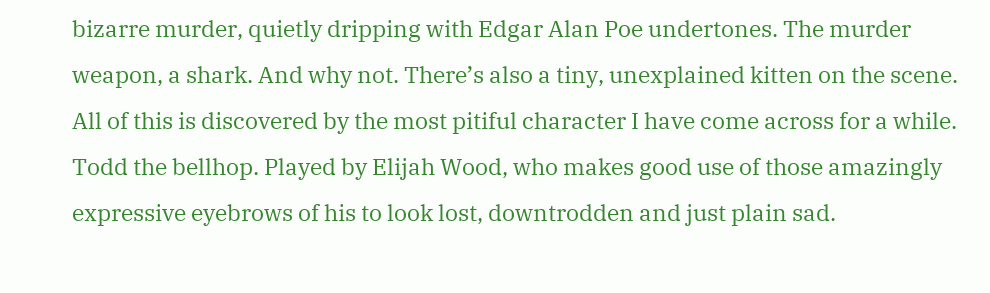bizarre murder, quietly dripping with Edgar Alan Poe undertones. The murder weapon, a shark. And why not. There’s also a tiny, unexplained kitten on the scene. All of this is discovered by the most pitiful character I have come across for a while. Todd the bellhop. Played by Elijah Wood, who makes good use of those amazingly expressive eyebrows of his to look lost, downtrodden and just plain sad.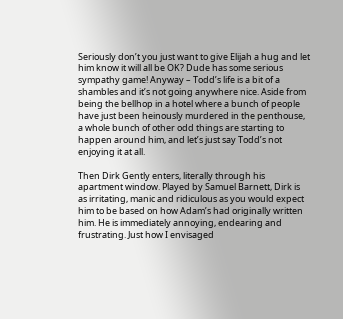Seriously don’t you just want to give Elijah a hug and let him know it will all be OK? Dude has some serious sympathy game! Anyway – Todd’s life is a bit of a shambles and it’s not going anywhere nice. Aside from being the bellhop in a hotel where a bunch of people have just been heinously murdered in the penthouse, a whole bunch of other odd things are starting to happen around him, and let’s just say Todd’s not enjoying it at all.

Then Dirk Gently enters, literally through his apartment window. Played by Samuel Barnett, Dirk is as irritating, manic and ridiculous as you would expect him to be based on how Adam’s had originally written him. He is immediately annoying, endearing and frustrating. Just how I envisaged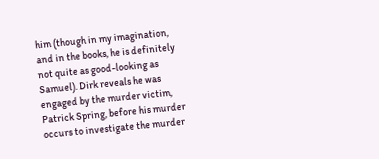him (though in my imagination, and in the books, he is definitely not quite as good-looking as Samuel). Dirk reveals he was engaged by the murder victim, Patrick Spring, before his murder occurs to investigate the murder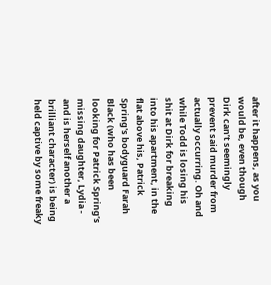after it happens, as you would be, even though Dirk can’t seemingly prevent said murder from actually occurring. Oh and while Todd is losing his shit at Dirk for breaking into his apartment, in the flat above his, Patrick Spring's bodyguard Farah Black (who has been looking for Patrick Spring’s missing daughter, Lydia - and is herself another a brilliant character) is being held captive by some freaky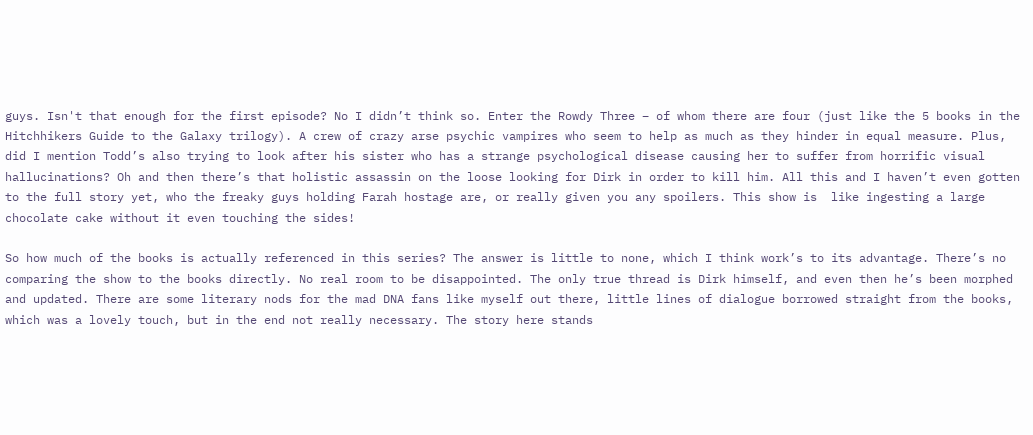guys. Isn't that enough for the first episode? No I didn’t think so. Enter the Rowdy Three – of whom there are four (just like the 5 books in the Hitchhikers Guide to the Galaxy trilogy). A crew of crazy arse psychic vampires who seem to help as much as they hinder in equal measure. Plus, did I mention Todd’s also trying to look after his sister who has a strange psychological disease causing her to suffer from horrific visual hallucinations? Oh and then there’s that holistic assassin on the loose looking for Dirk in order to kill him. All this and I haven’t even gotten to the full story yet, who the freaky guys holding Farah hostage are, or really given you any spoilers. This show is  like ingesting a large chocolate cake without it even touching the sides!

So how much of the books is actually referenced in this series? The answer is little to none, which I think work’s to its advantage. There’s no comparing the show to the books directly. No real room to be disappointed. The only true thread is Dirk himself, and even then he’s been morphed and updated. There are some literary nods for the mad DNA fans like myself out there, little lines of dialogue borrowed straight from the books, which was a lovely touch, but in the end not really necessary. The story here stands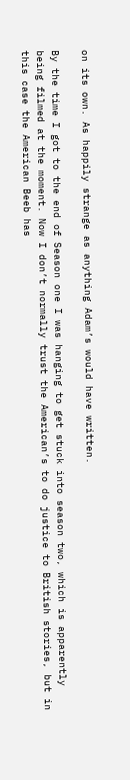on its own. As happily strange as anything Adam’s would have written.

By the time I got to the end of Season one I was hanging to get stuck into season two, which is apparently being filmed at the moment. Now I don’t normally trust the American’s to do justice to British stories, but in this case the American Beeb has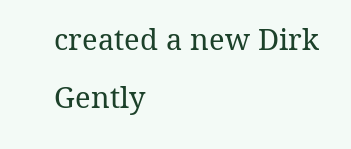created a new Dirk Gently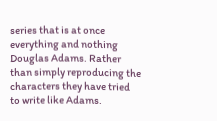series that is at once everything and nothing Douglas Adams. Rather than simply reproducing the characters they have tried to write like Adams.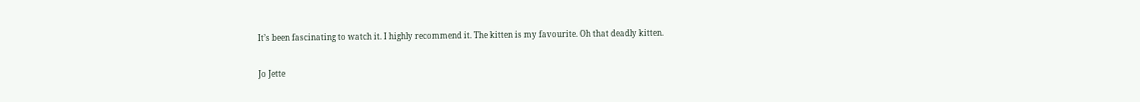It’s been fascinating to watch it. I highly recommend it. The kitten is my favourite. Oh that deadly kitten.

Jo Jette